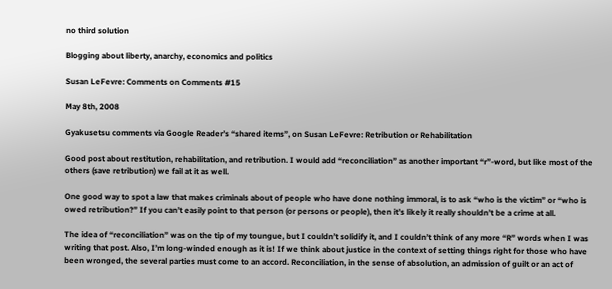no third solution

Blogging about liberty, anarchy, economics and politics

Susan LeFevre: Comments on Comments #15

May 8th, 2008

Gyakusetsu comments via Google Reader’s “shared items”, on Susan LeFevre: Retribution or Rehabilitation

Good post about restitution, rehabilitation, and retribution. I would add “reconciliation” as another important “r”-word, but like most of the others (save retribution) we fail at it as well.

One good way to spot a law that makes criminals about of people who have done nothing immoral, is to ask “who is the victim” or “who is owed retribution?” If you can’t easily point to that person (or persons or people), then it’s likely it really shouldn’t be a crime at all.

The idea of “reconciliation” was on the tip of my toungue, but I couldn’t solidify it, and I couldn’t think of any more “R” words when I was writing that post. Also, I’m long-winded enough as it is! If we think about justice in the context of setting things right for those who have been wronged, the several parties must come to an accord. Reconciliation, in the sense of absolution, an admission of guilt or an act of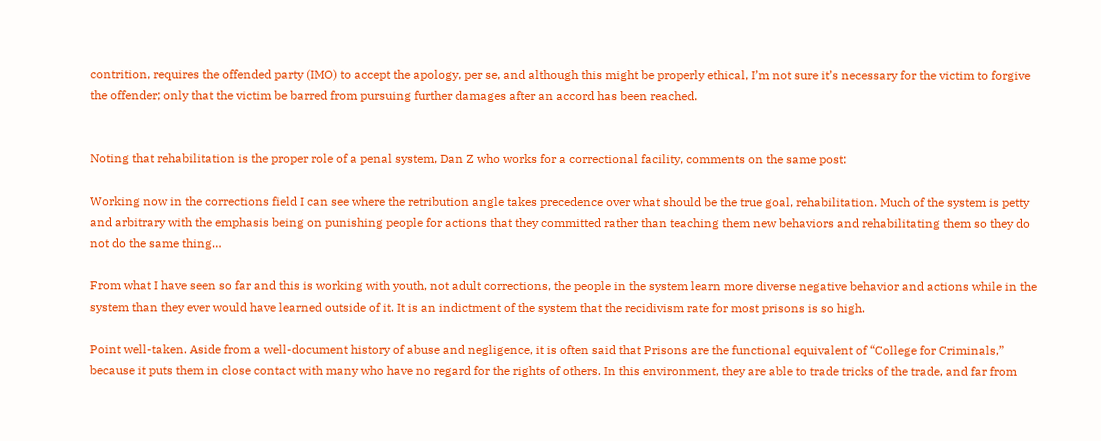contrition, requires the offended party (IMO) to accept the apology, per se, and although this might be properly ethical, I’m not sure it’s necessary for the victim to forgive the offender; only that the victim be barred from pursuing further damages after an accord has been reached.


Noting that rehabilitation is the proper role of a penal system, Dan Z who works for a correctional facility, comments on the same post:

Working now in the corrections field I can see where the retribution angle takes precedence over what should be the true goal, rehabilitation. Much of the system is petty and arbitrary with the emphasis being on punishing people for actions that they committed rather than teaching them new behaviors and rehabilitating them so they do not do the same thing…

From what I have seen so far and this is working with youth, not adult corrections, the people in the system learn more diverse negative behavior and actions while in the system than they ever would have learned outside of it. It is an indictment of the system that the recidivism rate for most prisons is so high.

Point well-taken. Aside from a well-document history of abuse and negligence, it is often said that Prisons are the functional equivalent of “College for Criminals,” because it puts them in close contact with many who have no regard for the rights of others. In this environment, they are able to trade tricks of the trade, and far from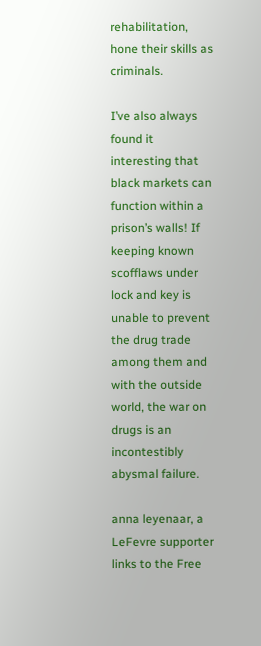rehabilitation, hone their skills as criminals.

I’ve also always found it interesting that black markets can function within a prison’s walls! If keeping known scofflaws under lock and key is unable to prevent the drug trade among them and with the outside world, the war on drugs is an incontestibly abysmal failure.

anna leyenaar, a LeFevre supporter links to the Free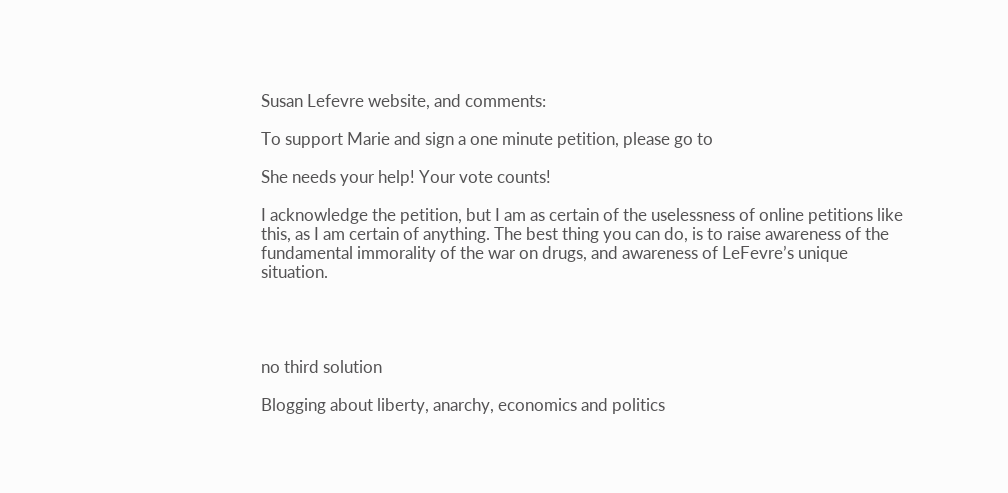Susan Lefevre website, and comments:

To support Marie and sign a one minute petition, please go to

She needs your help! Your vote counts!

I acknowledge the petition, but I am as certain of the uselessness of online petitions like this, as I am certain of anything. The best thing you can do, is to raise awareness of the fundamental immorality of the war on drugs, and awareness of LeFevre’s unique situation.




no third solution

Blogging about liberty, anarchy, economics and politics